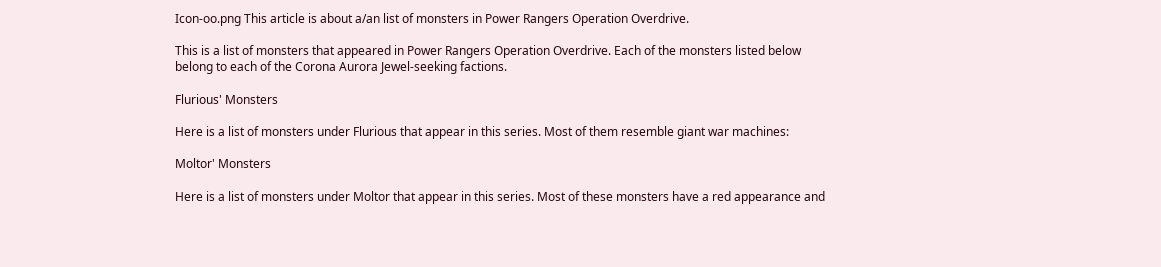Icon-oo.png This article is about a/an list of monsters in Power Rangers Operation Overdrive.

This is a list of monsters that appeared in Power Rangers Operation Overdrive. Each of the monsters listed below belong to each of the Corona Aurora Jewel-seeking factions.

Flurious' Monsters

Here is a list of monsters under Flurious that appear in this series. Most of them resemble giant war machines:

Moltor' Monsters

Here is a list of monsters under Moltor that appear in this series. Most of these monsters have a red appearance and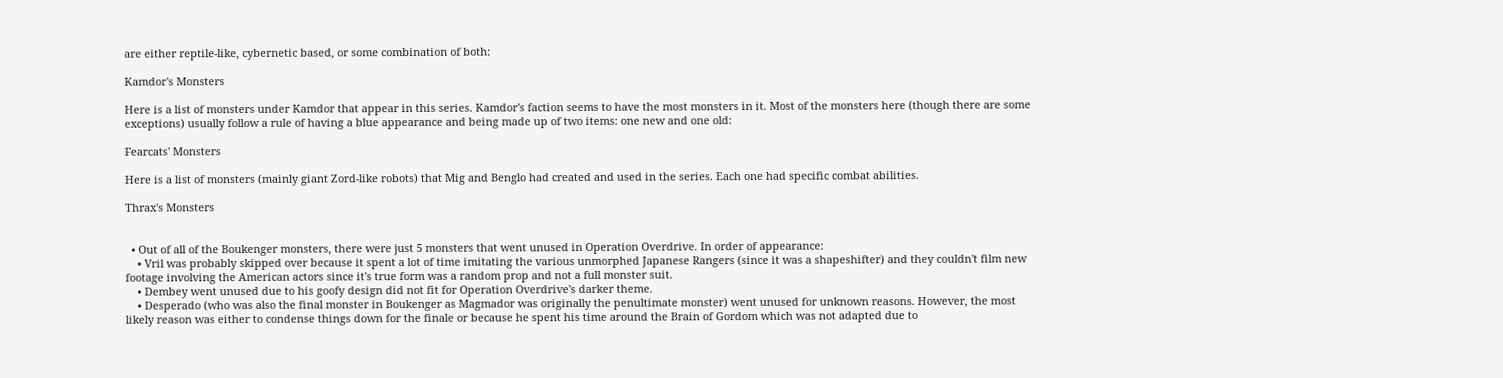are either reptile-like, cybernetic based, or some combination of both:

Kamdor's Monsters

Here is a list of monsters under Kamdor that appear in this series. Kamdor's faction seems to have the most monsters in it. Most of the monsters here (though there are some exceptions) usually follow a rule of having a blue appearance and being made up of two items: one new and one old:

Fearcats' Monsters

Here is a list of monsters (mainly giant Zord-like robots) that Mig and Benglo had created and used in the series. Each one had specific combat abilities.

Thrax's Monsters


  • Out of all of the Boukenger monsters, there were just 5 monsters that went unused in Operation Overdrive. In order of appearance:
    • Vril was probably skipped over because it spent a lot of time imitating the various unmorphed Japanese Rangers (since it was a shapeshifter) and they couldn't film new footage involving the American actors since it's true form was a random prop and not a full monster suit.
    • Dembey went unused due to his goofy design did not fit for Operation Overdrive's darker theme.
    • Desperado (who was also the final monster in Boukenger as Magmador was originally the penultimate monster) went unused for unknown reasons. However, the most likely reason was either to condense things down for the finale or because he spent his time around the Brain of Gordom which was not adapted due to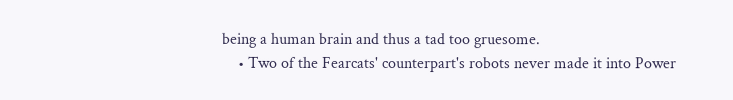being a human brain and thus a tad too gruesome.
    • Two of the Fearcats' counterpart's robots never made it into Power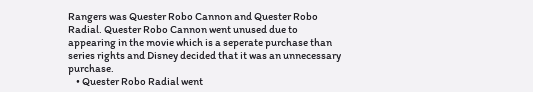Rangers was Quester Robo Cannon and Quester Robo Radial. Quester Robo Cannon went unused due to appearing in the movie which is a seperate purchase than series rights and Disney decided that it was an unnecessary purchase.
    • Quester Robo Radial went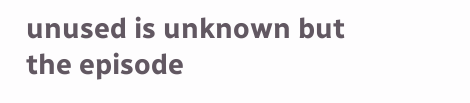unused is unknown but the episode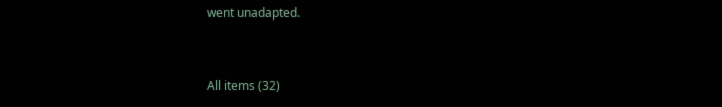went unadapted.


All items (32)